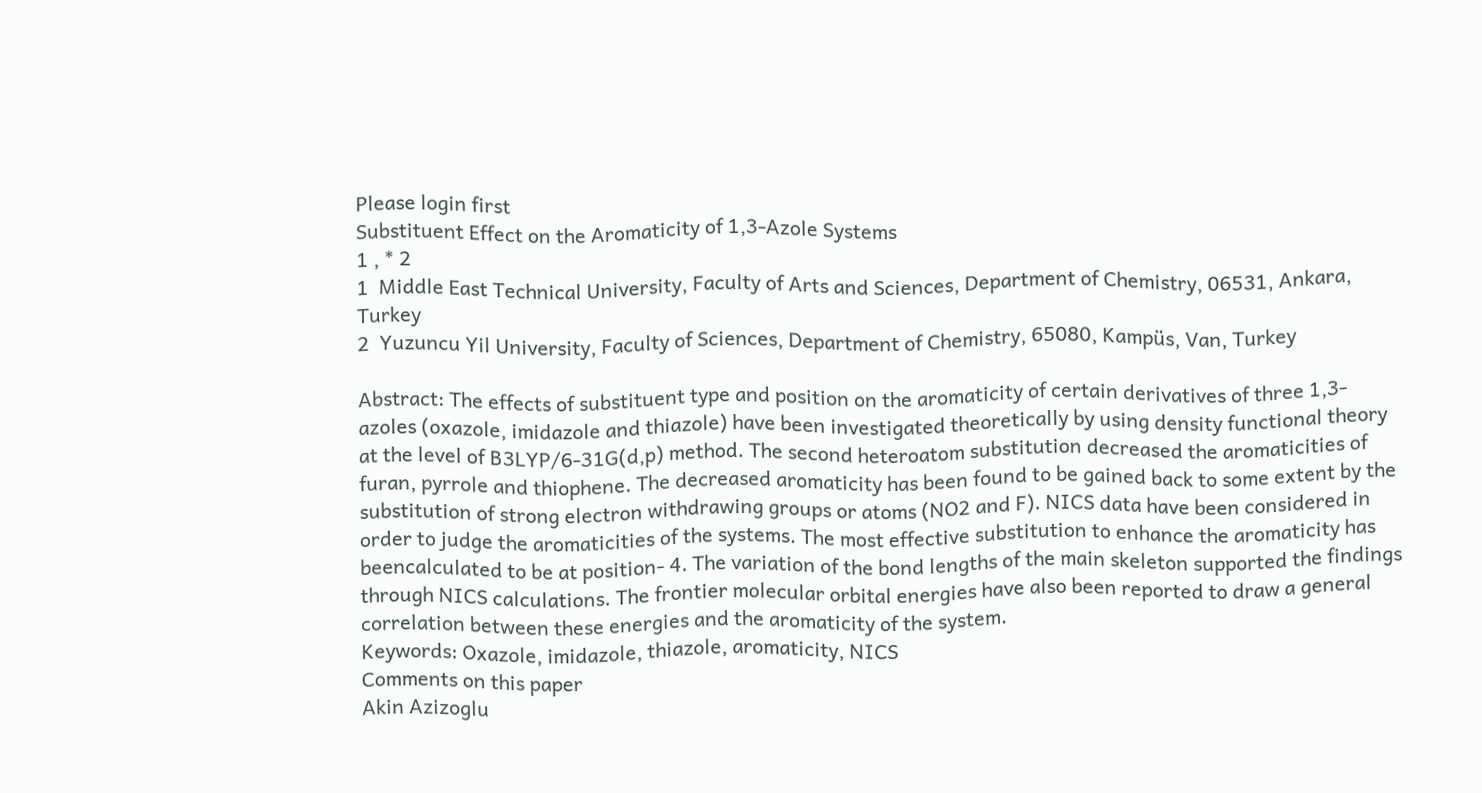Please login first
Substituent Effect on the Aromaticity of 1,3-Azole Systems
1 , * 2
1  Middle East Technical University, Faculty of Arts and Sciences, Department of Chemistry, 06531, Ankara, Turkey
2  Yuzuncu Yil University, Faculty of Sciences, Department of Chemistry, 65080, Kampüs, Van, Turkey

Abstract: The effects of substituent type and position on the aromaticity of certain derivatives of three 1,3- azoles (oxazole, imidazole and thiazole) have been investigated theoretically by using density functional theory at the level of B3LYP/6-31G(d,p) method. The second heteroatom substitution decreased the aromaticities of furan, pyrrole and thiophene. The decreased aromaticity has been found to be gained back to some extent by the substitution of strong electron withdrawing groups or atoms (NO2 and F). NICS data have been considered in order to judge the aromaticities of the systems. The most effective substitution to enhance the aromaticity has beencalculated to be at position- 4. The variation of the bond lengths of the main skeleton supported the findings through NICS calculations. The frontier molecular orbital energies have also been reported to draw a general correlation between these energies and the aromaticity of the system.
Keywords: Oxazole, imidazole, thiazole, aromaticity, NICS
Comments on this paper
Akin Azizoglu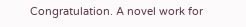Congratulation. A novel work for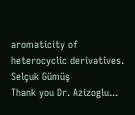aromaticity of heterocyclic derivatives.
Selçuk Gümüş
Thank you Dr. Azizoglu...